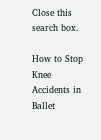Close this search box.

How to Stop Knee Accidents in Ballet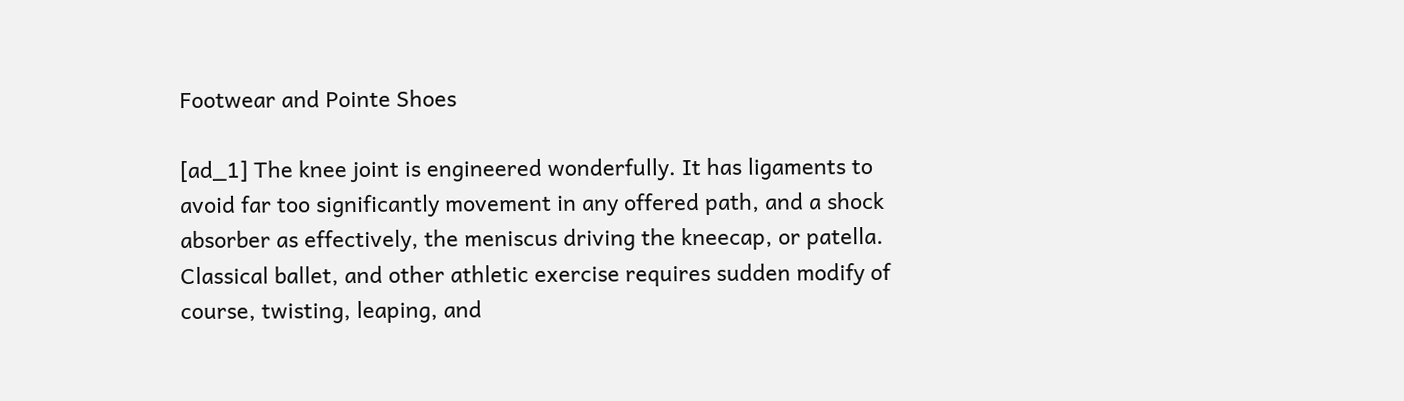Footwear and Pointe Shoes

[ad_1] The knee joint is engineered wonderfully. It has ligaments to avoid far too significantly movement in any offered path, and a shock absorber as effectively, the meniscus driving the kneecap, or patella. Classical ballet, and other athletic exercise requires sudden modify of course, twisting, leaping, and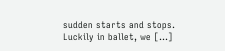sudden starts and stops. Luckily in ballet, we […]